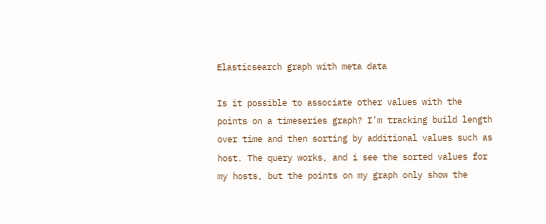Elasticsearch graph with meta data

Is it possible to associate other values with the points on a timeseries graph? I’m tracking build length over time and then sorting by additional values such as host. The query works, and i see the sorted values for my hosts, but the points on my graph only show the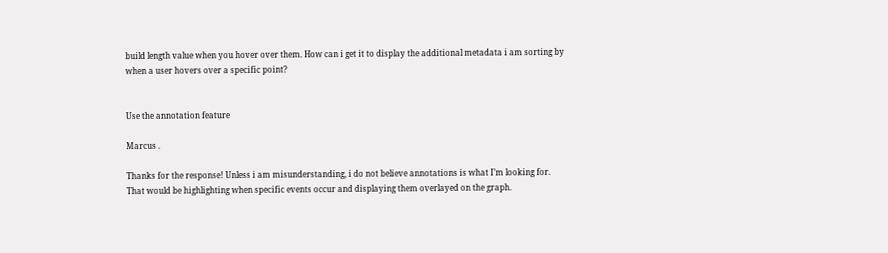build length value when you hover over them. How can i get it to display the additional metadata i am sorting by when a user hovers over a specific point?


Use the annotation feature

Marcus .

Thanks for the response! Unless i am misunderstanding, i do not believe annotations is what I’m looking for. That would be highlighting when specific events occur and displaying them overlayed on the graph.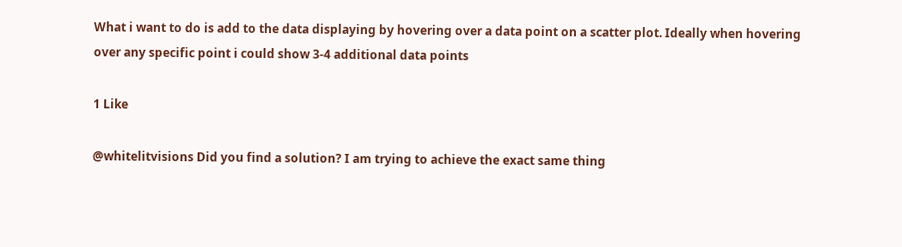What i want to do is add to the data displaying by hovering over a data point on a scatter plot. Ideally when hovering over any specific point i could show 3-4 additional data points

1 Like

@whitelitvisions Did you find a solution? I am trying to achieve the exact same thing